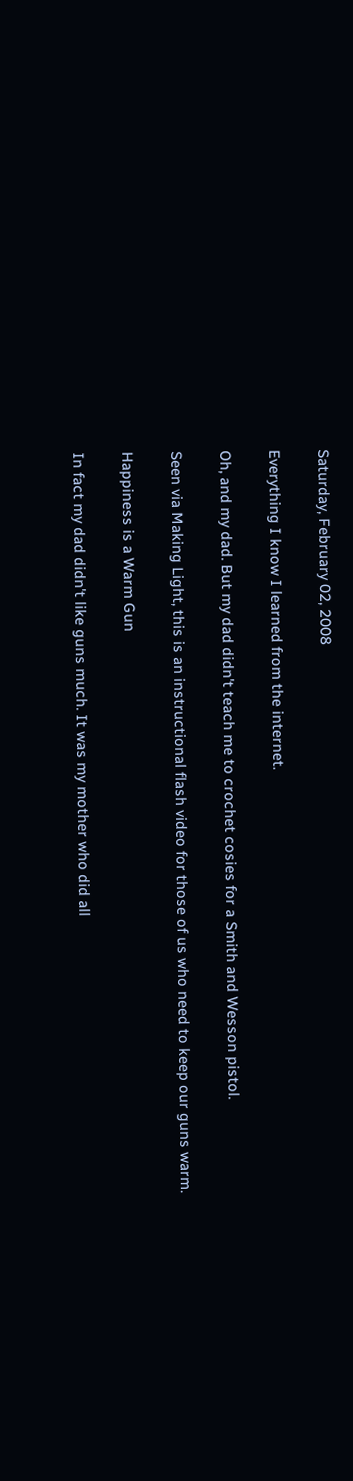Saturday, February 02, 2008

Everything I know I learned from the internet.

Oh, and my dad. But my dad didn't teach me to crochet cosies for a Smith and Wesson pistol.

Seen via Making Light, this is an instructional flash video for those of us who need to keep our guns warm.

Happiness is a Warm Gun

In fact my dad didn't like guns much. It was my mother who did all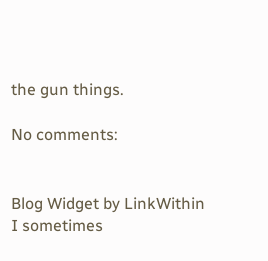the gun things.

No comments:


Blog Widget by LinkWithin
I sometimes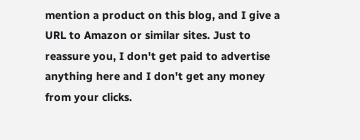mention a product on this blog, and I give a URL to Amazon or similar sites. Just to reassure you, I don't get paid to advertise anything here and I don't get any money from your clicks.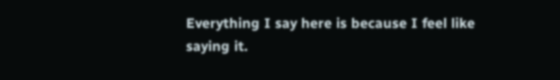Everything I say here is because I feel like saying it.